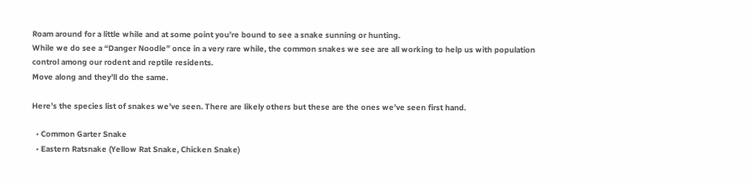Roam around for a little while and at some point you’re bound to see a snake sunning or hunting.
While we do see a “Danger Noodle” once in a very rare while, the common snakes we see are all working to help us with population control among our rodent and reptile residents.
Move along and they’ll do the same.

Here’s the species list of snakes we’ve seen. There are likely others but these are the ones we’ve seen first hand.

  • Common Garter Snake
  • Eastern Ratsnake (Yellow Rat Snake, Chicken Snake)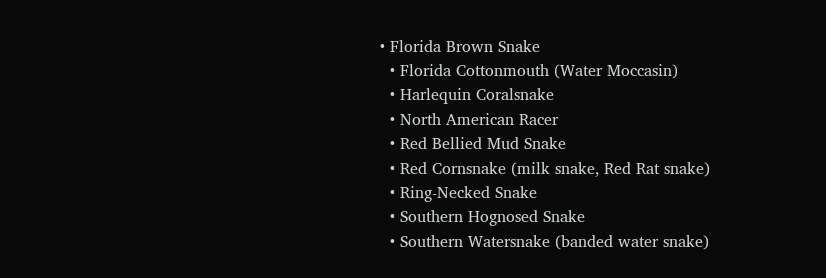• Florida Brown Snake
  • Florida Cottonmouth (Water Moccasin)
  • Harlequin Coralsnake
  • North American Racer
  • Red Bellied Mud Snake
  • Red Cornsnake (milk snake, Red Rat snake)
  • Ring-Necked Snake
  • Southern Hognosed Snake
  • Southern Watersnake (banded water snake)